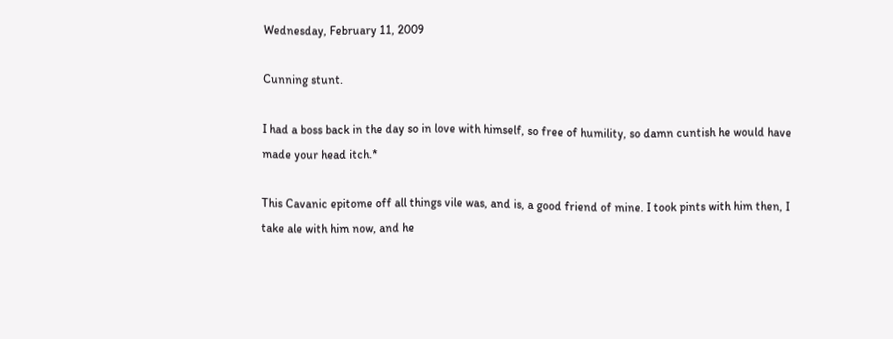Wednesday, February 11, 2009

Cunning stunt.

I had a boss back in the day so in love with himself, so free of humility, so damn cuntish he would have made your head itch.*

This Cavanic epitome off all things vile was, and is, a good friend of mine. I took pints with him then, I take ale with him now, and he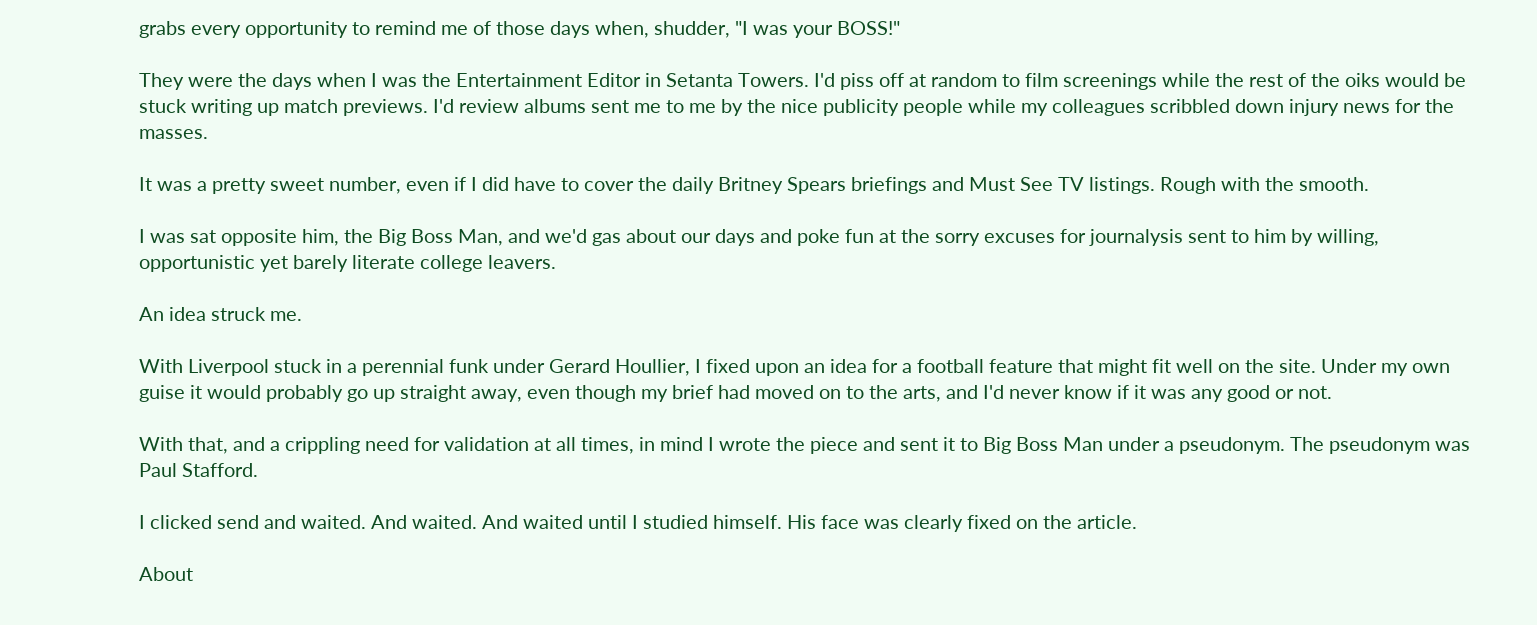grabs every opportunity to remind me of those days when, shudder, "I was your BOSS!"

They were the days when I was the Entertainment Editor in Setanta Towers. I'd piss off at random to film screenings while the rest of the oiks would be stuck writing up match previews. I'd review albums sent me to me by the nice publicity people while my colleagues scribbled down injury news for the masses.

It was a pretty sweet number, even if I did have to cover the daily Britney Spears briefings and Must See TV listings. Rough with the smooth.

I was sat opposite him, the Big Boss Man, and we'd gas about our days and poke fun at the sorry excuses for journalysis sent to him by willing, opportunistic yet barely literate college leavers.

An idea struck me.

With Liverpool stuck in a perennial funk under Gerard Houllier, I fixed upon an idea for a football feature that might fit well on the site. Under my own guise it would probably go up straight away, even though my brief had moved on to the arts, and I'd never know if it was any good or not.

With that, and a crippling need for validation at all times, in mind I wrote the piece and sent it to Big Boss Man under a pseudonym. The pseudonym was Paul Stafford.

I clicked send and waited. And waited. And waited until I studied himself. His face was clearly fixed on the article.

About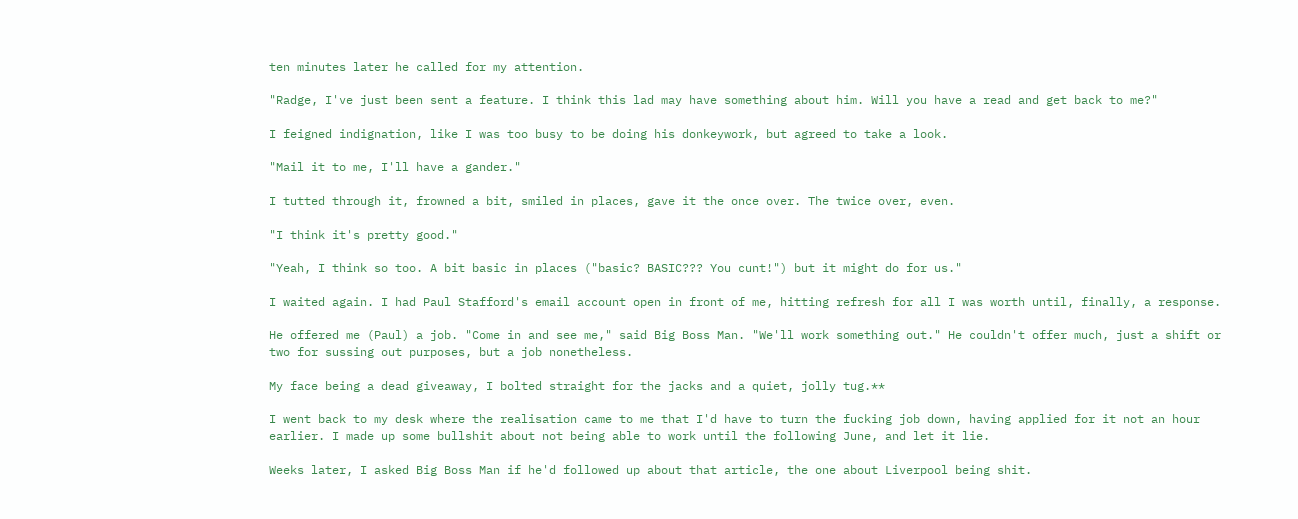ten minutes later he called for my attention.

"Radge, I've just been sent a feature. I think this lad may have something about him. Will you have a read and get back to me?"

I feigned indignation, like I was too busy to be doing his donkeywork, but agreed to take a look.

"Mail it to me, I'll have a gander."

I tutted through it, frowned a bit, smiled in places, gave it the once over. The twice over, even.

"I think it's pretty good."

"Yeah, I think so too. A bit basic in places ("basic? BASIC??? You cunt!") but it might do for us."

I waited again. I had Paul Stafford's email account open in front of me, hitting refresh for all I was worth until, finally, a response.

He offered me (Paul) a job. "Come in and see me," said Big Boss Man. "We'll work something out." He couldn't offer much, just a shift or two for sussing out purposes, but a job nonetheless.

My face being a dead giveaway, I bolted straight for the jacks and a quiet, jolly tug.**

I went back to my desk where the realisation came to me that I'd have to turn the fucking job down, having applied for it not an hour earlier. I made up some bullshit about not being able to work until the following June, and let it lie.

Weeks later, I asked Big Boss Man if he'd followed up about that article, the one about Liverpool being shit.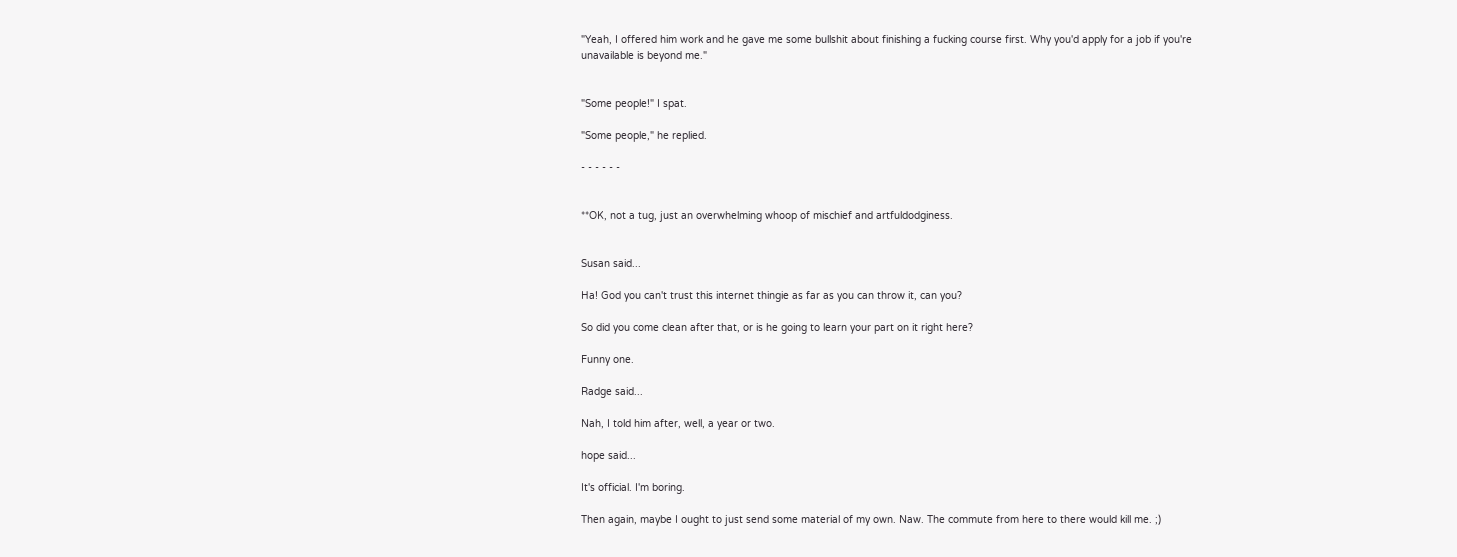"Yeah, I offered him work and he gave me some bullshit about finishing a fucking course first. Why you'd apply for a job if you're unavailable is beyond me."


"Some people!" I spat.

"Some people," he replied.

- - - - - -


**OK, not a tug, just an overwhelming whoop of mischief and artfuldodginess.


Susan said...

Ha! God you can't trust this internet thingie as far as you can throw it, can you?

So did you come clean after that, or is he going to learn your part on it right here?

Funny one.

Radge said...

Nah, I told him after, well, a year or two.

hope said...

It's official. I'm boring.

Then again, maybe I ought to just send some material of my own. Naw. The commute from here to there would kill me. ;)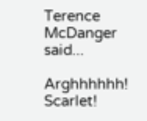Terence McDanger said...

Arghhhhhh! Scarlet!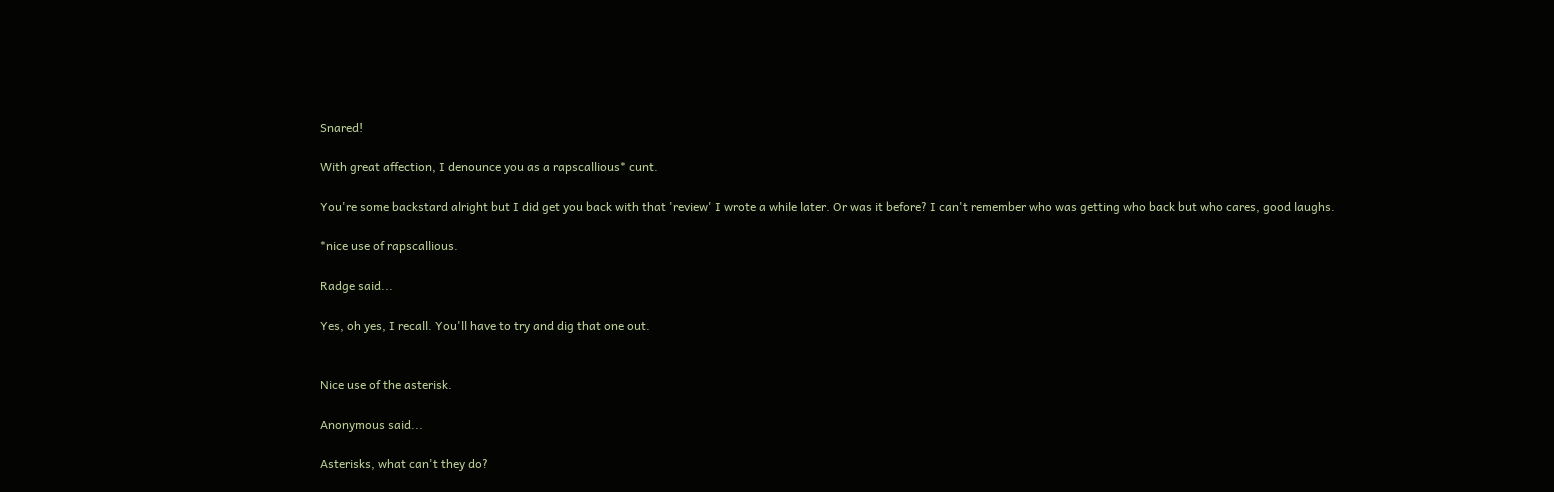Snared!

With great affection, I denounce you as a rapscallious* cunt.

You're some backstard alright but I did get you back with that 'review' I wrote a while later. Or was it before? I can't remember who was getting who back but who cares, good laughs.

*nice use of rapscallious.

Radge said...

Yes, oh yes, I recall. You'll have to try and dig that one out.


Nice use of the asterisk.

Anonymous said...

Asterisks, what can't they do?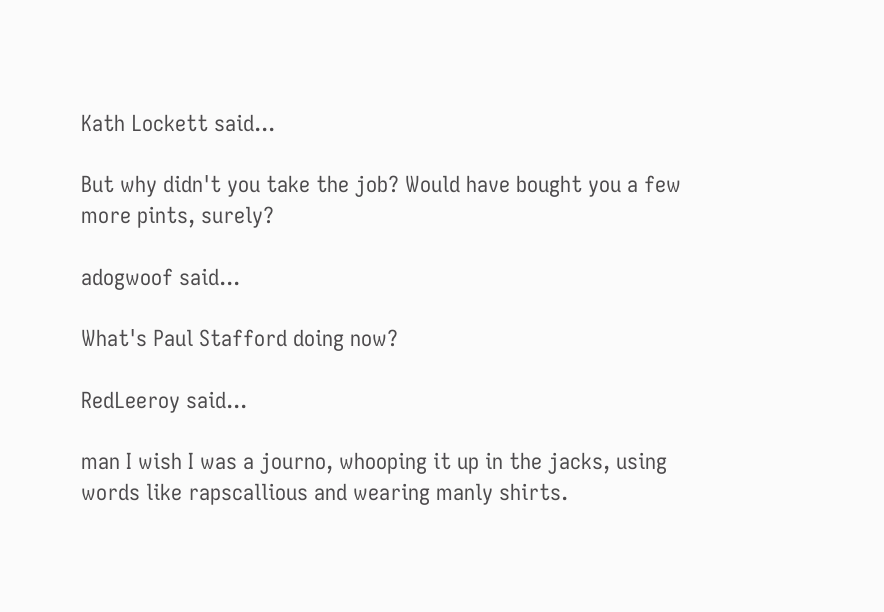Kath Lockett said...

But why didn't you take the job? Would have bought you a few more pints, surely?

adogwoof said...

What's Paul Stafford doing now?

RedLeeroy said...

man I wish I was a journo, whooping it up in the jacks, using words like rapscallious and wearing manly shirts.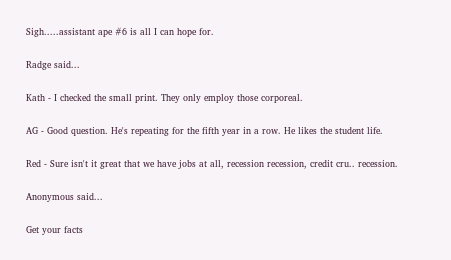Sigh.....assistant ape #6 is all I can hope for.

Radge said...

Kath - I checked the small print. They only employ those corporeal.

AG - Good question. He's repeating for the fifth year in a row. He likes the student life.

Red - Sure isn't it great that we have jobs at all, recession recession, credit cru.. recession.

Anonymous said...

Get your facts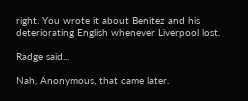right. You wrote it about Benitez and his deteriorating English whenever Liverpool lost.

Radge said...

Nah, Anonymous, that came later.